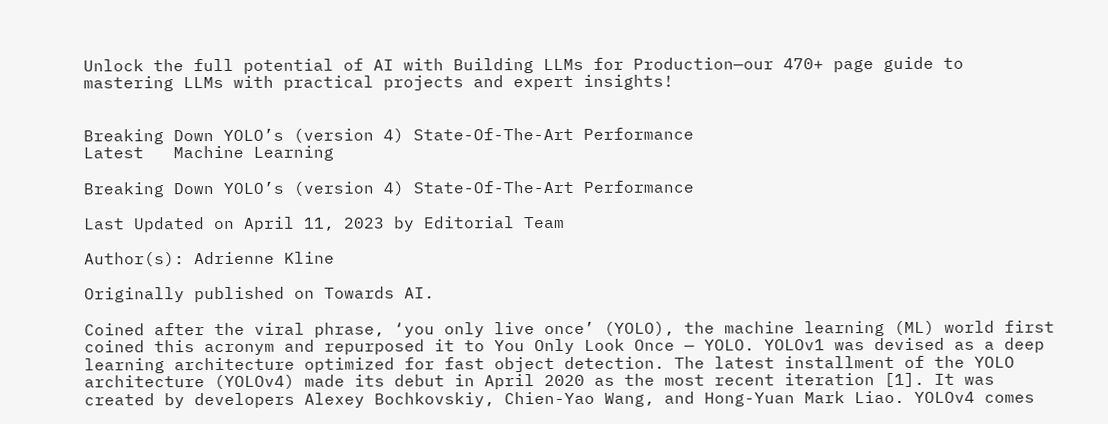Unlock the full potential of AI with Building LLMs for Production—our 470+ page guide to mastering LLMs with practical projects and expert insights!


Breaking Down YOLO’s (version 4) State-Of-The-Art Performance
Latest   Machine Learning

Breaking Down YOLO’s (version 4) State-Of-The-Art Performance

Last Updated on April 11, 2023 by Editorial Team

Author(s): Adrienne Kline

Originally published on Towards AI.

Coined after the viral phrase, ‘you only live once’ (YOLO), the machine learning (ML) world first coined this acronym and repurposed it to You Only Look Once — YOLO. YOLOv1 was devised as a deep learning architecture optimized for fast object detection. The latest installment of the YOLO architecture (YOLOv4) made its debut in April 2020 as the most recent iteration [1]. It was created by developers Alexey Bochkovskiy, Chien-Yao Wang, and Hong-Yuan Mark Liao. YOLOv4 comes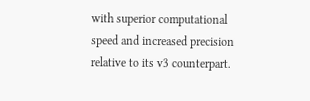with superior computational speed and increased precision relative to its v3 counterpart.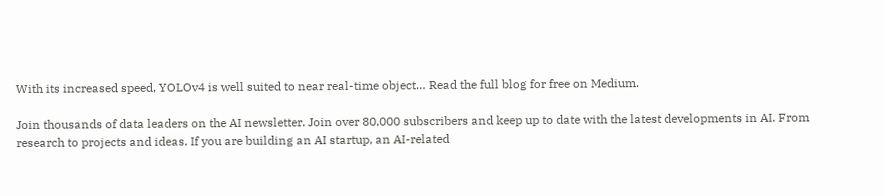With its increased speed, YOLOv4 is well suited to near real-time object… Read the full blog for free on Medium.

Join thousands of data leaders on the AI newsletter. Join over 80,000 subscribers and keep up to date with the latest developments in AI. From research to projects and ideas. If you are building an AI startup, an AI-related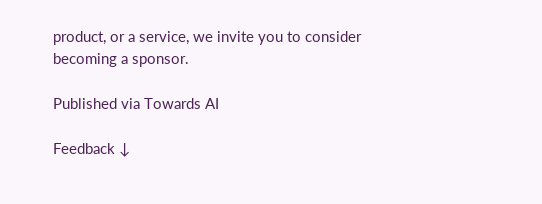product, or a service, we invite you to consider becoming a sponsor.

Published via Towards AI

Feedback ↓